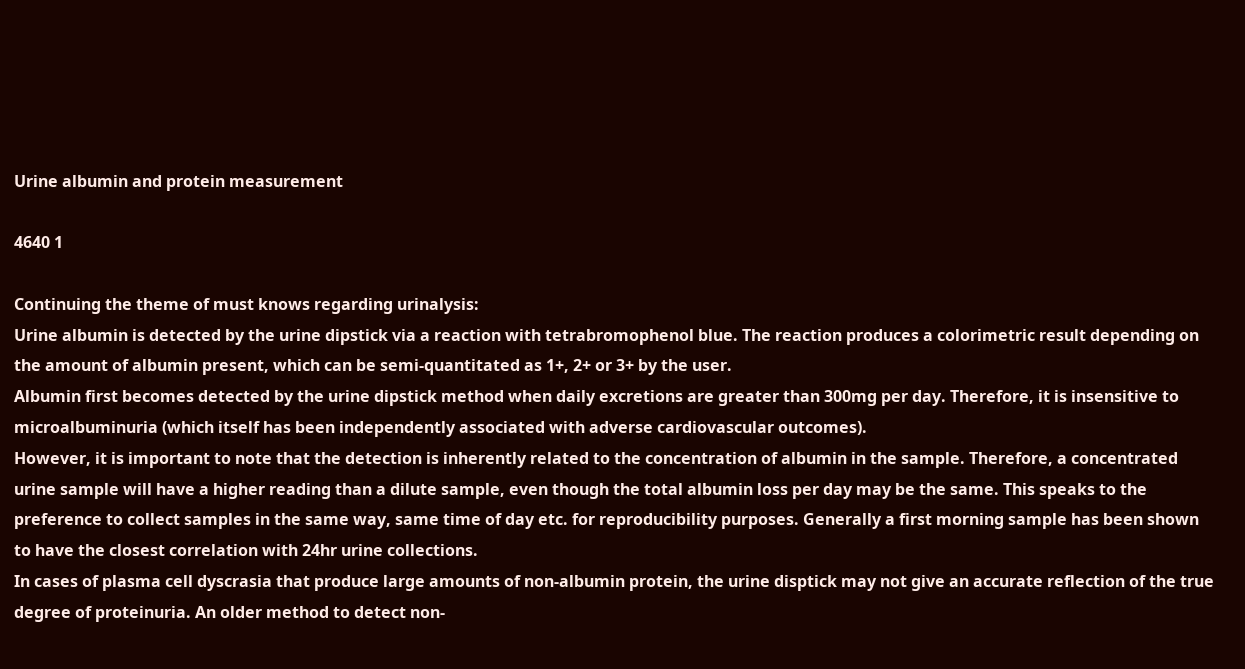Urine albumin and protein measurement

4640 1

Continuing the theme of must knows regarding urinalysis:
Urine albumin is detected by the urine dipstick via a reaction with tetrabromophenol blue. The reaction produces a colorimetric result depending on the amount of albumin present, which can be semi-quantitated as 1+, 2+ or 3+ by the user.
Albumin first becomes detected by the urine dipstick method when daily excretions are greater than 300mg per day. Therefore, it is insensitive to microalbuminuria (which itself has been independently associated with adverse cardiovascular outcomes).
However, it is important to note that the detection is inherently related to the concentration of albumin in the sample. Therefore, a concentrated urine sample will have a higher reading than a dilute sample, even though the total albumin loss per day may be the same. This speaks to the preference to collect samples in the same way, same time of day etc. for reproducibility purposes. Generally a first morning sample has been shown to have the closest correlation with 24hr urine collections.
In cases of plasma cell dyscrasia that produce large amounts of non-albumin protein, the urine disptick may not give an accurate reflection of the true degree of proteinuria. An older method to detect non-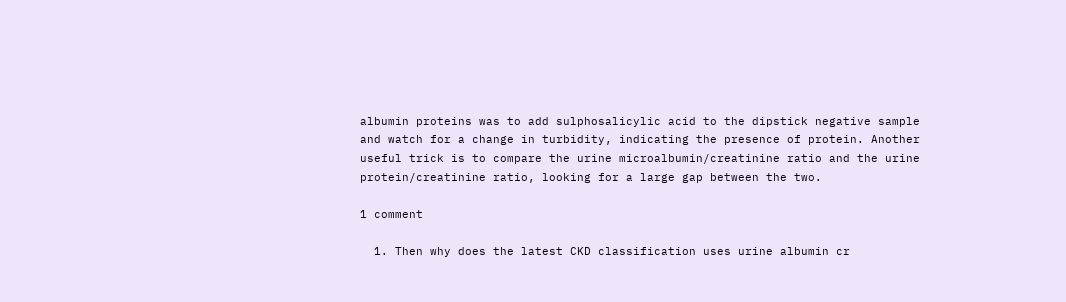albumin proteins was to add sulphosalicylic acid to the dipstick negative sample and watch for a change in turbidity, indicating the presence of protein. Another useful trick is to compare the urine microalbumin/creatinine ratio and the urine protein/creatinine ratio, looking for a large gap between the two.

1 comment

  1. Then why does the latest CKD classification uses urine albumin cr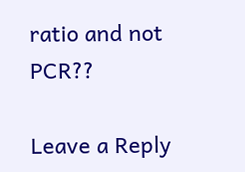ratio and not PCR??

Leave a Reply